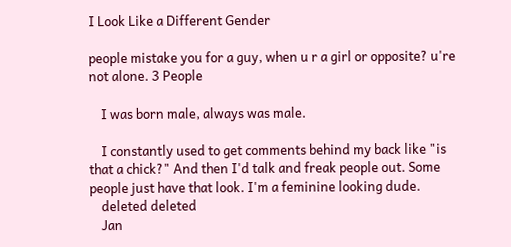I Look Like a Different Gender

people mistake you for a guy, when u r a girl or opposite? u're not alone. 3 People

    I was born male, always was male.

    I constantly used to get comments behind my back like "is that a chick?" And then I'd talk and freak people out. Some people just have that look. I'm a feminine looking dude.
    deleted deleted
    Jan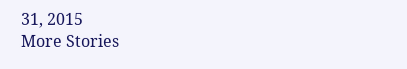31, 2015
More Stories